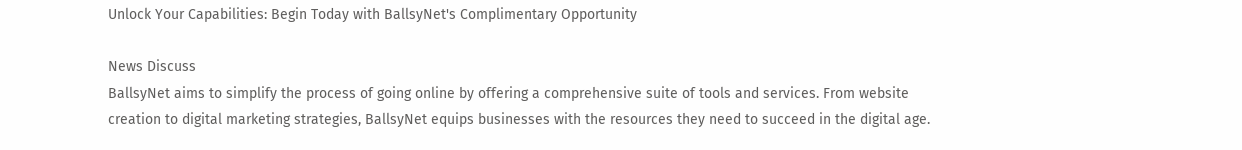Unlock Your Capabilities: Begin Today with BallsyNet's Complimentary Opportunity

News Discuss
BallsyNet aims to simplify the process of going online by offering a comprehensive suite of tools and services. From website creation to digital marketing strategies, BallsyNet equips businesses with the resources they need to succeed in the digital age.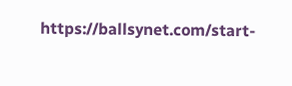https://ballsynet.com/start-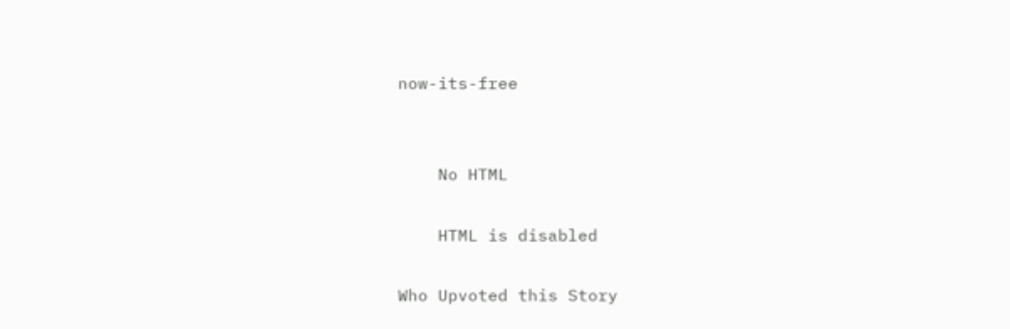now-its-free


    No HTML

    HTML is disabled

Who Upvoted this Story